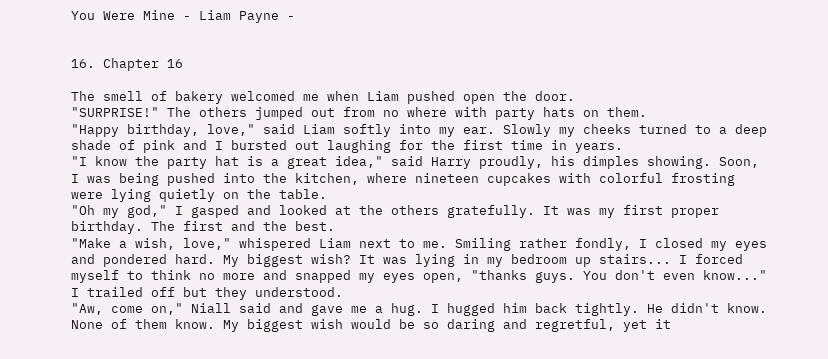You Were Mine - Liam Payne -


16. Chapter 16

The smell of bakery welcomed me when Liam pushed open the door.
"SURPRISE!" The others jumped out from no where with party hats on them.
"Happy birthday, love," said Liam softly into my ear. Slowly my cheeks turned to a deep shade of pink and I bursted out laughing for the first time in years.
"I know the party hat is a great idea," said Harry proudly, his dimples showing. Soon, I was being pushed into the kitchen, where nineteen cupcakes with colorful frosting were lying quietly on the table.
"Oh my god," I gasped and looked at the others gratefully. It was my first proper birthday. The first and the best.
"Make a wish, love," whispered Liam next to me. Smiling rather fondly, I closed my eyes and pondered hard. My biggest wish? It was lying in my bedroom up stairs... I forced myself to think no more and snapped my eyes open, "thanks guys. You don't even know..." I trailed off but they understood.
"Aw, come on," Niall said and gave me a hug. I hugged him back tightly. He didn't know. None of them know. My biggest wish would be so daring and regretful, yet it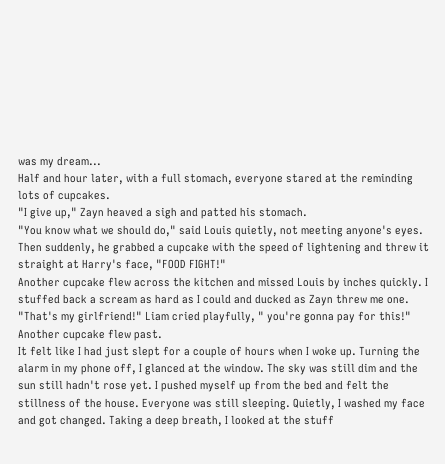was my dream...
Half and hour later, with a full stomach, everyone stared at the reminding lots of cupcakes.
"I give up," Zayn heaved a sigh and patted his stomach.
"You know what we should do," said Louis quietly, not meeting anyone's eyes. Then suddenly, he grabbed a cupcake with the speed of lightening and threw it straight at Harry's face, "FOOD FIGHT!"
Another cupcake flew across the kitchen and missed Louis by inches quickly. I stuffed back a scream as hard as I could and ducked as Zayn threw me one.
"That's my girlfriend!" Liam cried playfully, " you're gonna pay for this!" Another cupcake flew past.
It felt like I had just slept for a couple of hours when I woke up. Turning the alarm in my phone off, I glanced at the window. The sky was still dim and the sun still hadn't rose yet. I pushed myself up from the bed and felt the stillness of the house. Everyone was still sleeping. Quietly, I washed my face and got changed. Taking a deep breath, I looked at the stuff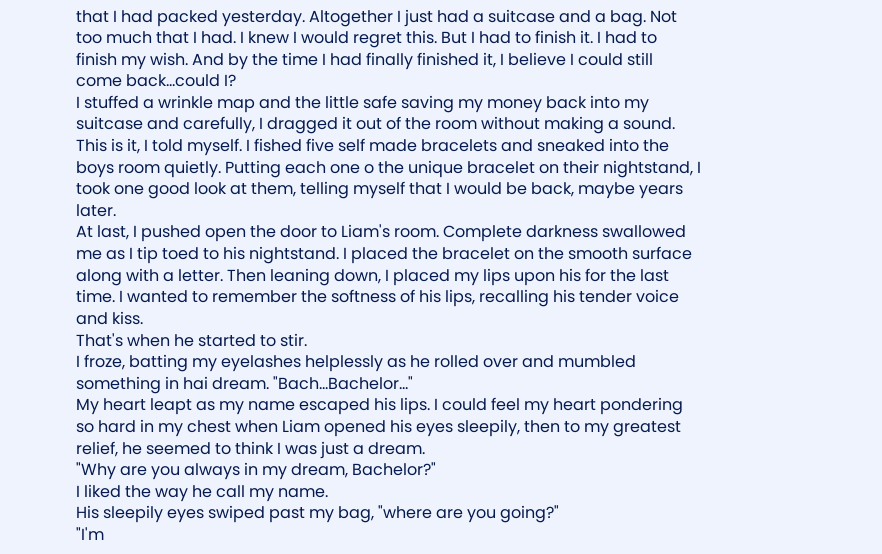that I had packed yesterday. Altogether I just had a suitcase and a bag. Not too much that I had. I knew I would regret this. But I had to finish it. I had to finish my wish. And by the time I had finally finished it, I believe I could still come back...could I?
I stuffed a wrinkle map and the little safe saving my money back into my suitcase and carefully, I dragged it out of the room without making a sound.
This is it, I told myself. I fished five self made bracelets and sneaked into the boys room quietly. Putting each one o the unique bracelet on their nightstand, I took one good look at them, telling myself that I would be back, maybe years later.
At last, I pushed open the door to Liam's room. Complete darkness swallowed me as I tip toed to his nightstand. I placed the bracelet on the smooth surface along with a letter. Then leaning down, I placed my lips upon his for the last time. I wanted to remember the softness of his lips, recalling his tender voice and kiss.
That's when he started to stir.
I froze, batting my eyelashes helplessly as he rolled over and mumbled something in hai dream. "Bach...Bachelor..."
My heart leapt as my name escaped his lips. I could feel my heart pondering so hard in my chest when Liam opened his eyes sleepily, then to my greatest relief, he seemed to think I was just a dream.
"Why are you always in my dream, Bachelor?"
I liked the way he call my name.
His sleepily eyes swiped past my bag, "where are you going?"
"I'm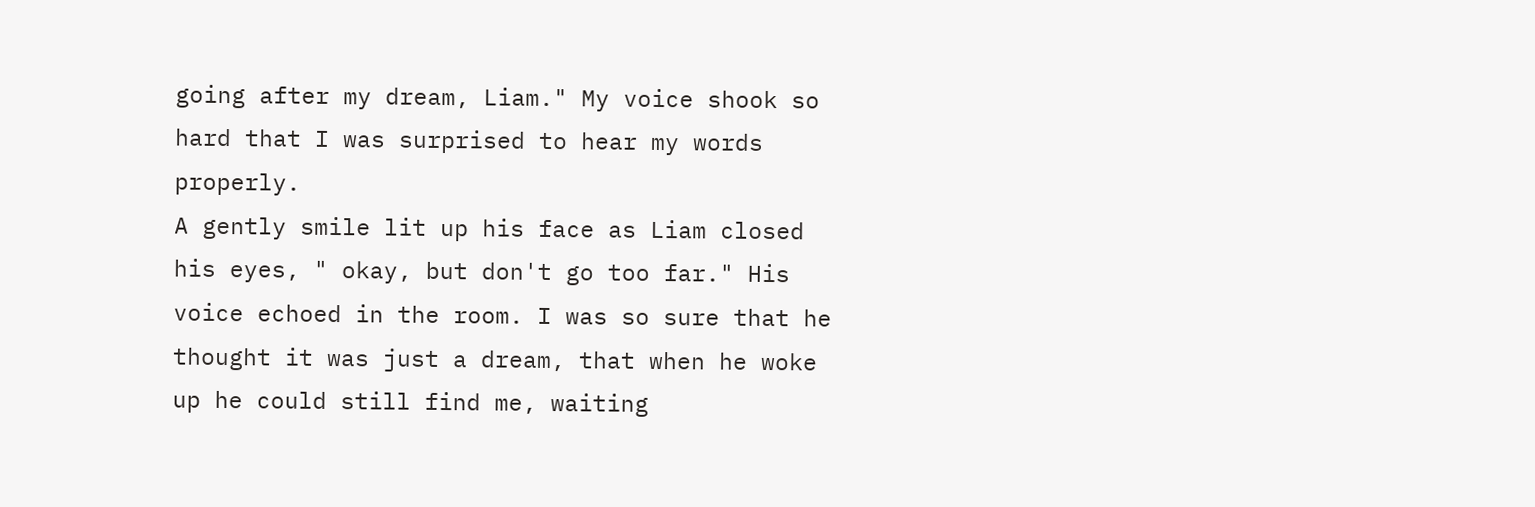going after my dream, Liam." My voice shook so hard that I was surprised to hear my words properly.
A gently smile lit up his face as Liam closed his eyes, " okay, but don't go too far." His voice echoed in the room. I was so sure that he thought it was just a dream, that when he woke up he could still find me, waiting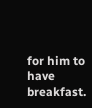for him to have breakfast.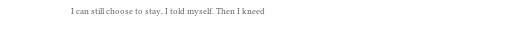I can still choose to stay, I told myself. Then I kneed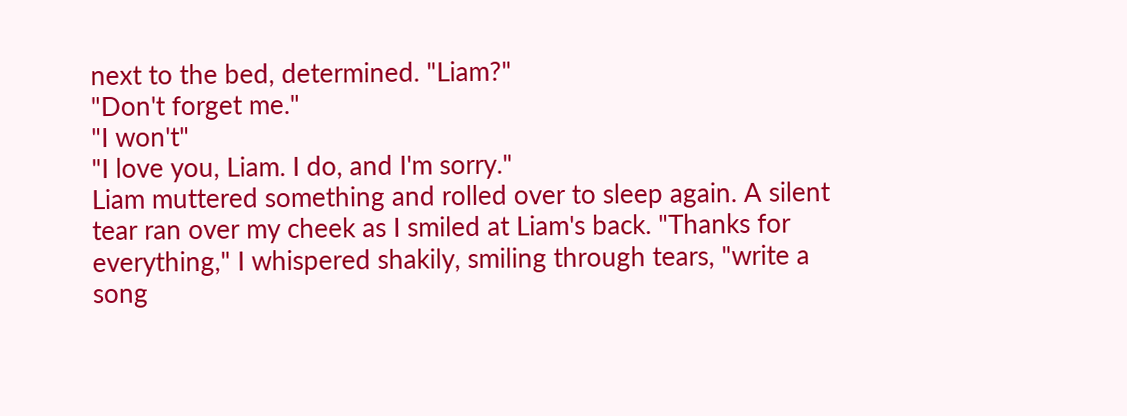next to the bed, determined. "Liam?"
"Don't forget me."
"I won't"
"I love you, Liam. I do, and I'm sorry."
Liam muttered something and rolled over to sleep again. A silent tear ran over my cheek as I smiled at Liam's back. "Thanks for everything," I whispered shakily, smiling through tears, "write a song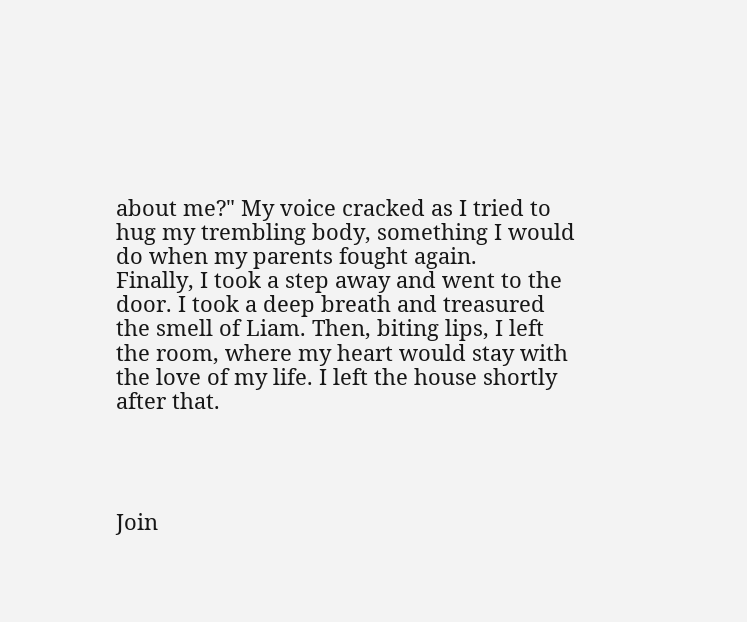about me?" My voice cracked as I tried to hug my trembling body, something I would do when my parents fought again.
Finally, I took a step away and went to the door. I took a deep breath and treasured the smell of Liam. Then, biting lips, I left the room, where my heart would stay with the love of my life. I left the house shortly after that.




Join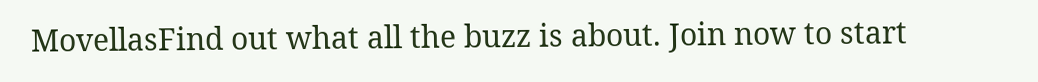MovellasFind out what all the buzz is about. Join now to start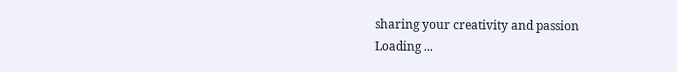sharing your creativity and passion
Loading ...